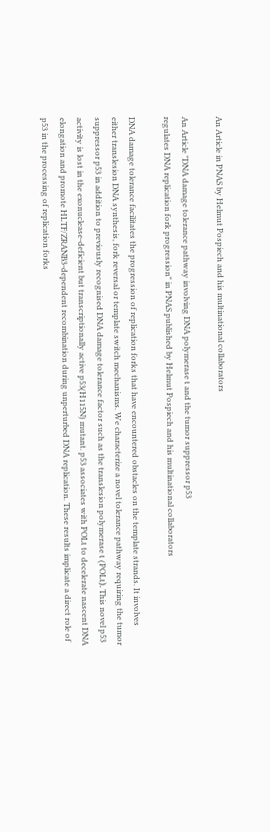An Article in PNAS by Helmut Pospiech and his multinational collaborators

An Article "DNA damage tolerance pathway involving DNA polymerase ι and the tumor suppressor p53
regulates DNA replication fork progression" in PNAS published by Helmut Pospiech and his multinational collaborators

DNA damage tolerance facilitates the progression of replication forks that have encountered obstacles on the template strands. It involves either translesion DNA synthesis, fork reversal or template switch mechanisms. We characterize a novel tolerance pathway requiring the tumor suppressor p53 in addition to previously recognised DNA damage tolerance factor such as the translesion polymerase ι (POLι). This novel p53 activity is lost in the exonuclease-deficient but transcriptionally active p53(H115N) mutant. p53 associates with POLι to decelerate nascent DNA elongation and promote HLTF/ZRANB3-dependent recombination during unperturbed DNA replication. These results implicate a direct role of p53 in the processing of replication forks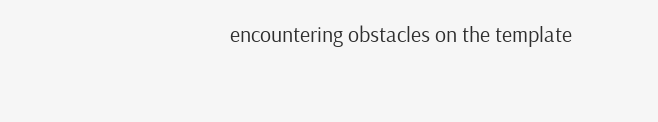encountering obstacles on the template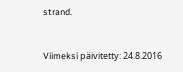strand.



Viimeksi päivitetty: 24.8.2016